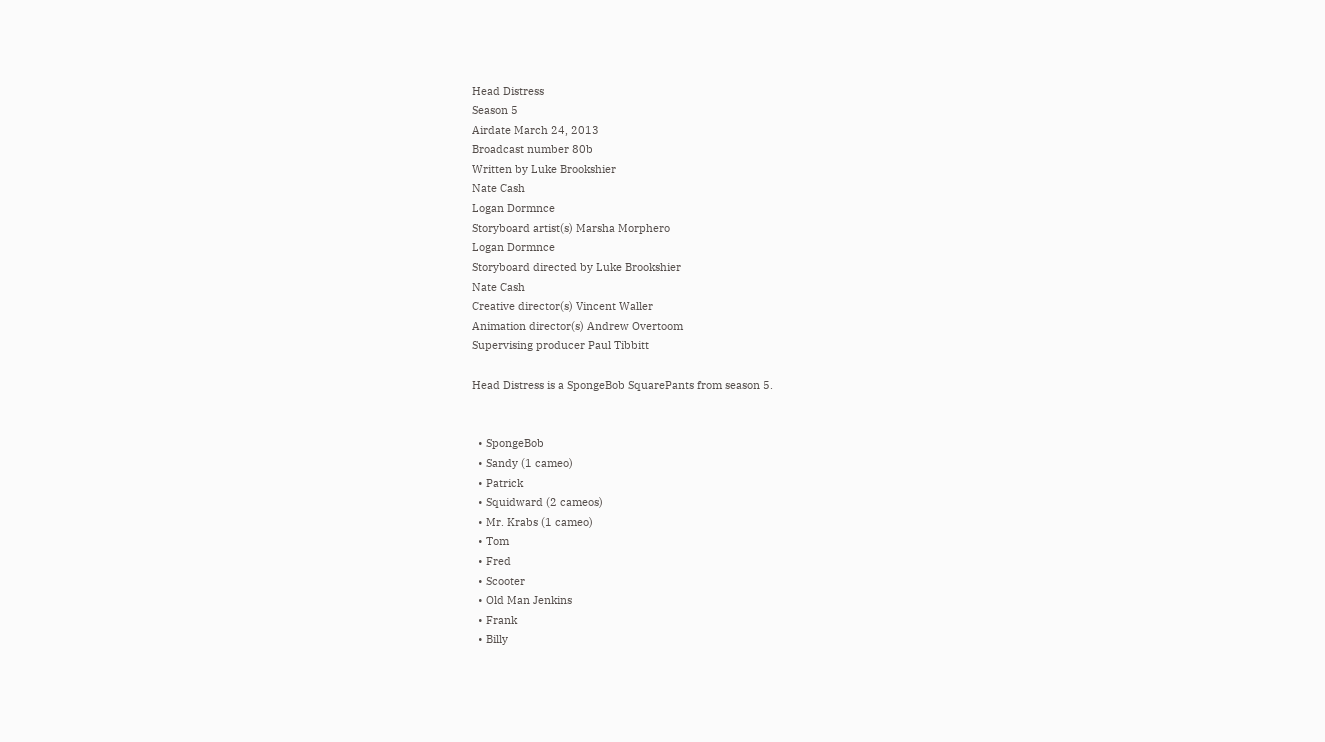Head Distress
Season 5
Airdate March 24, 2013
Broadcast number 80b
Written by Luke Brookshier
Nate Cash
Logan Dormnce
Storyboard artist(s) Marsha Morphero
Logan Dormnce
Storyboard directed by Luke Brookshier
Nate Cash
Creative director(s) Vincent Waller
Animation director(s) Andrew Overtoom
Supervising producer Paul Tibbitt

Head Distress is a SpongeBob SquarePants from season 5.


  • SpongeBob
  • Sandy (1 cameo)
  • Patrick
  • Squidward (2 cameos)
  • Mr. Krabs (1 cameo)
  • Tom
  • Fred
  • Scooter
  • Old Man Jenkins
  • Frank
  • Billy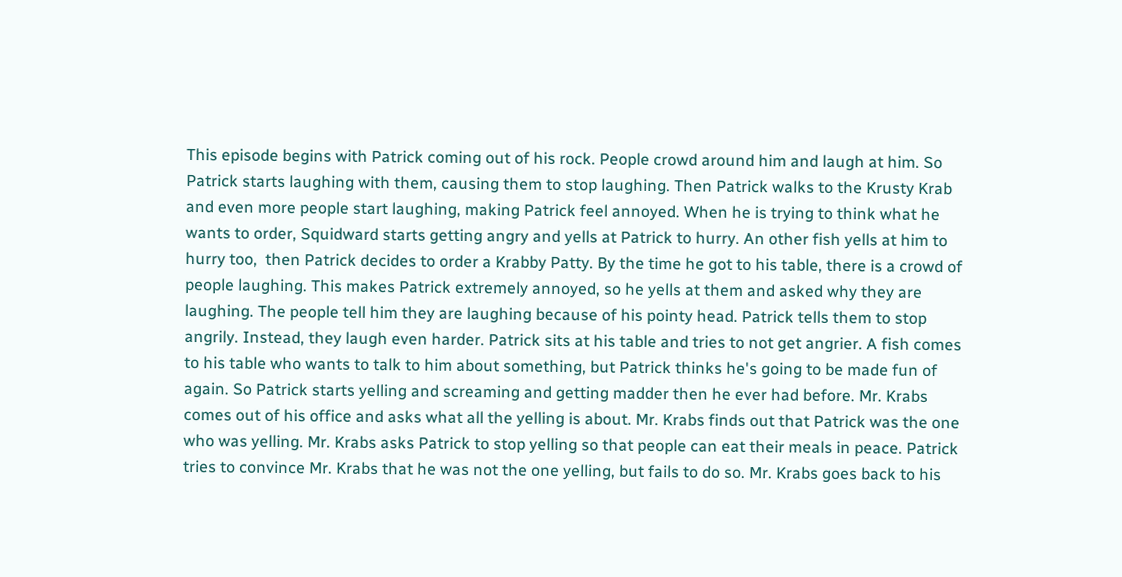This episode begins with Patrick coming out of his rock. People crowd around him and laugh at him. So Patrick starts laughing with them, causing them to stop laughing. Then Patrick walks to the Krusty Krab and even more people start laughing, making Patrick feel annoyed. When he is trying to think what he wants to order, Squidward starts getting angry and yells at Patrick to hurry. An other fish yells at him to hurry too,  then Patrick decides to order a Krabby Patty. By the time he got to his table, there is a crowd of people laughing. This makes Patrick extremely annoyed, so he yells at them and asked why they are laughing. The people tell him they are laughing because of his pointy head. Patrick tells them to stop angrily. Instead, they laugh even harder. Patrick sits at his table and tries to not get angrier. A fish comes to his table who wants to talk to him about something, but Patrick thinks he's going to be made fun of again. So Patrick starts yelling and screaming and getting madder then he ever had before. Mr. Krabs comes out of his office and asks what all the yelling is about. Mr. Krabs finds out that Patrick was the one who was yelling. Mr. Krabs asks Patrick to stop yelling so that people can eat their meals in peace. Patrick tries to convince Mr. Krabs that he was not the one yelling, but fails to do so. Mr. Krabs goes back to his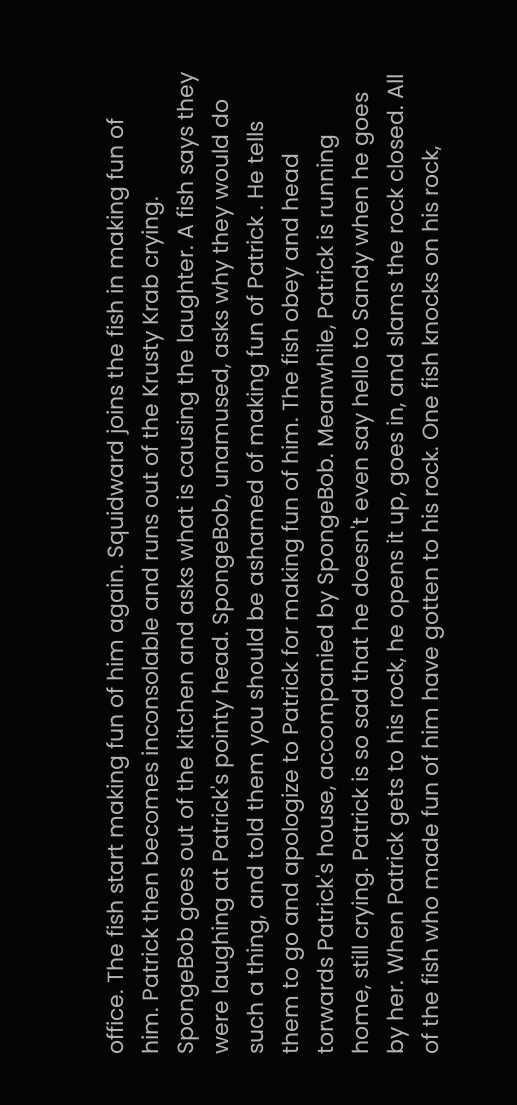office. The fish start making fun of him again. Squidward joins the fish in making fun of him. Patrick then becomes inconsolable and runs out of the Krusty Krab crying. SpongeBob goes out of the kitchen and asks what is causing the laughter. A fish says they were laughing at Patrick's pointy head. SpongeBob, unamused, asks why they would do such a thing, and told them you should be ashamed of making fun of Patrick . He tells them to go and apologize to Patrick for making fun of him. The fish obey and head torwards Patrick's house, accompanied by SpongeBob. Meanwhile, Patrick is running home, still crying. Patrick is so sad that he doesn't even say hello to Sandy when he goes by her. When Patrick gets to his rock, he opens it up, goes in, and slams the rock closed. All of the fish who made fun of him have gotten to his rock. One fish knocks on his rock,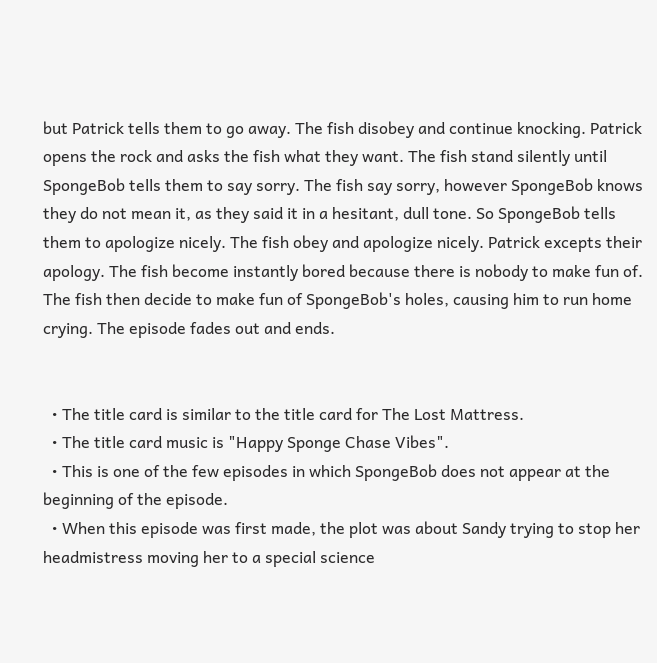but Patrick tells them to go away. The fish disobey and continue knocking. Patrick opens the rock and asks the fish what they want. The fish stand silently until SpongeBob tells them to say sorry. The fish say sorry, however SpongeBob knows they do not mean it, as they said it in a hesitant, dull tone. So SpongeBob tells them to apologize nicely. The fish obey and apologize nicely. Patrick excepts their apology. The fish become instantly bored because there is nobody to make fun of. The fish then decide to make fun of SpongeBob's holes, causing him to run home crying. The episode fades out and ends.


  • The title card is similar to the title card for The Lost Mattress.
  • The title card music is "Happy Sponge Chase Vibes".
  • This is one of the few episodes in which SpongeBob does not appear at the beginning of the episode.
  • When this episode was first made, the plot was about Sandy trying to stop her headmistress moving her to a special science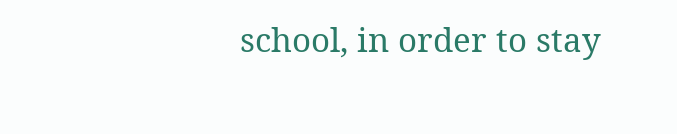school, in order to stay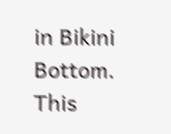in Bikini Bottom. This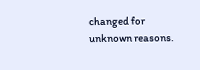changed for unknown reasons.